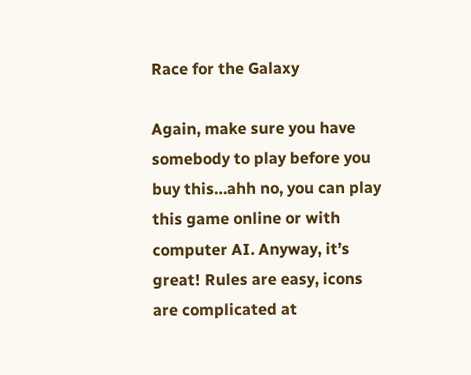Race for the Galaxy

Again, make sure you have somebody to play before you buy this…ahh no, you can play this game online or with computer AI. Anyway, it’s great! Rules are easy, icons are complicated at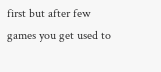first but after few games you get used to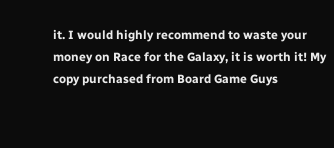it. I would highly recommend to waste your money on Race for the Galaxy, it is worth it! My copy purchased from Board Game Guys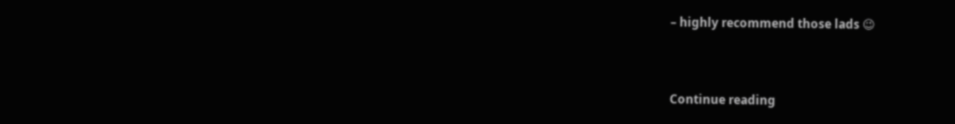– highly recommend those lads 😉


Continue reading